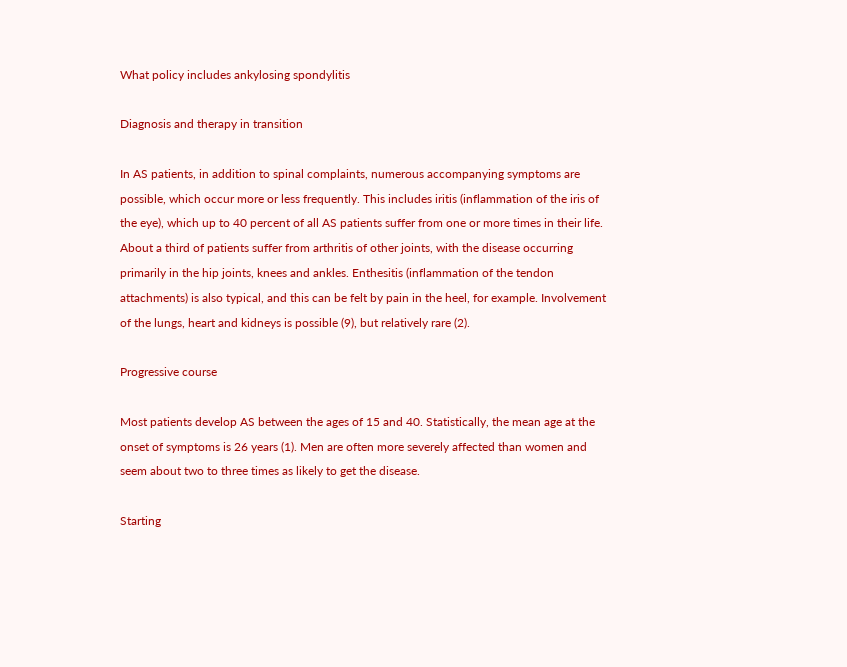What policy includes ankylosing spondylitis

Diagnosis and therapy in transition

In AS patients, in addition to spinal complaints, numerous accompanying symptoms are possible, which occur more or less frequently. This includes iritis (inflammation of the iris of the eye), which up to 40 percent of all AS patients suffer from one or more times in their life. About a third of patients suffer from arthritis of other joints, with the disease occurring primarily in the hip joints, knees and ankles. Enthesitis (inflammation of the tendon attachments) is also typical, and this can be felt by pain in the heel, for example. Involvement of the lungs, heart and kidneys is possible (9), but relatively rare (2).

Progressive course

Most patients develop AS between the ages of 15 and 40. Statistically, the mean age at the onset of symptoms is 26 years (1). Men are often more severely affected than women and seem about two to three times as likely to get the disease.

Starting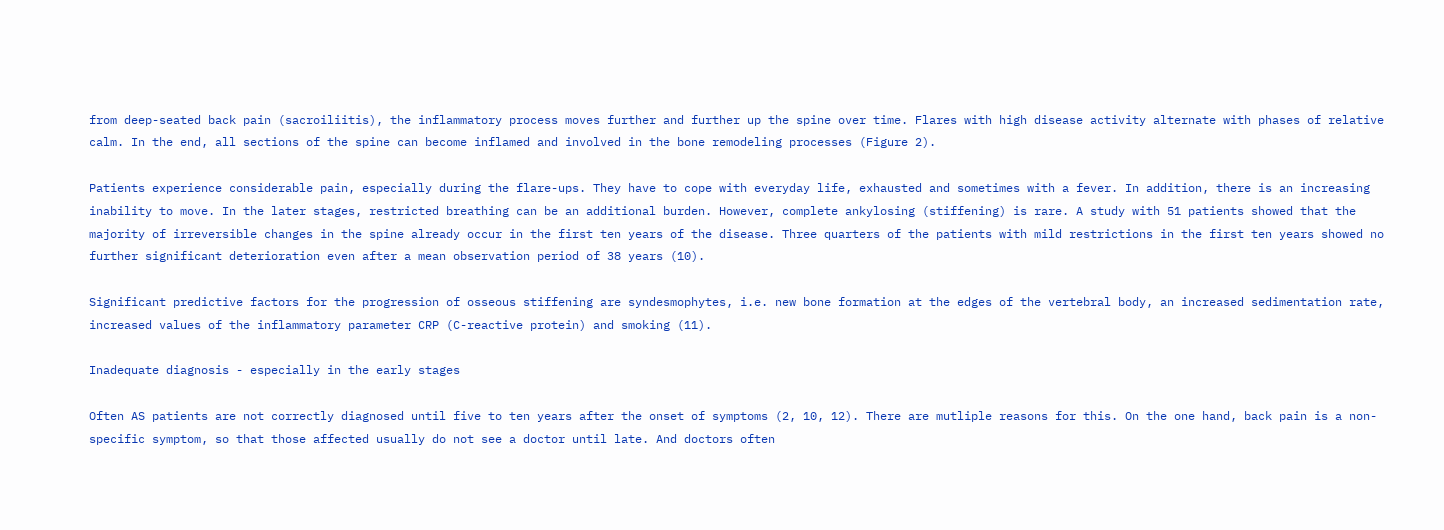from deep-seated back pain (sacroiliitis), the inflammatory process moves further and further up the spine over time. Flares with high disease activity alternate with phases of relative calm. In the end, all sections of the spine can become inflamed and involved in the bone remodeling processes (Figure 2).

Patients experience considerable pain, especially during the flare-ups. They have to cope with everyday life, exhausted and sometimes with a fever. In addition, there is an increasing inability to move. In the later stages, restricted breathing can be an additional burden. However, complete ankylosing (stiffening) is rare. A study with 51 patients showed that the majority of irreversible changes in the spine already occur in the first ten years of the disease. Three quarters of the patients with mild restrictions in the first ten years showed no further significant deterioration even after a mean observation period of 38 years (10).

Significant predictive factors for the progression of osseous stiffening are syndesmophytes, i.e. new bone formation at the edges of the vertebral body, an increased sedimentation rate, increased values of the inflammatory parameter CRP (C-reactive protein) and smoking (11).

Inadequate diagnosis - especially in the early stages

Often AS patients are not correctly diagnosed until five to ten years after the onset of symptoms (2, 10, 12). There are mutliple reasons for this. On the one hand, back pain is a non-specific symptom, so that those affected usually do not see a doctor until late. And doctors often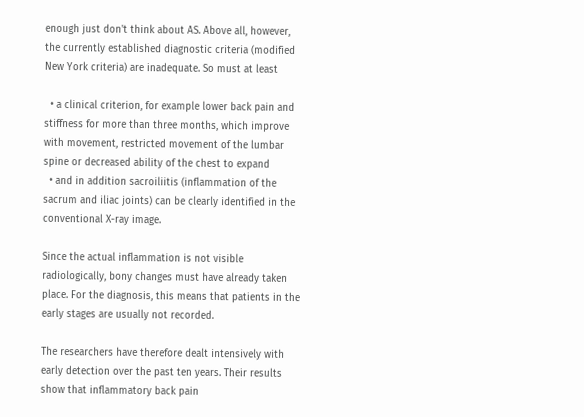enough just don't think about AS. Above all, however, the currently established diagnostic criteria (modified New York criteria) are inadequate. So must at least

  • a clinical criterion, for example lower back pain and stiffness for more than three months, which improve with movement, restricted movement of the lumbar spine or decreased ability of the chest to expand
  • and in addition sacroiliitis (inflammation of the sacrum and iliac joints) can be clearly identified in the conventional X-ray image.

Since the actual inflammation is not visible radiologically, bony changes must have already taken place. For the diagnosis, this means that patients in the early stages are usually not recorded.

The researchers have therefore dealt intensively with early detection over the past ten years. Their results show that inflammatory back pain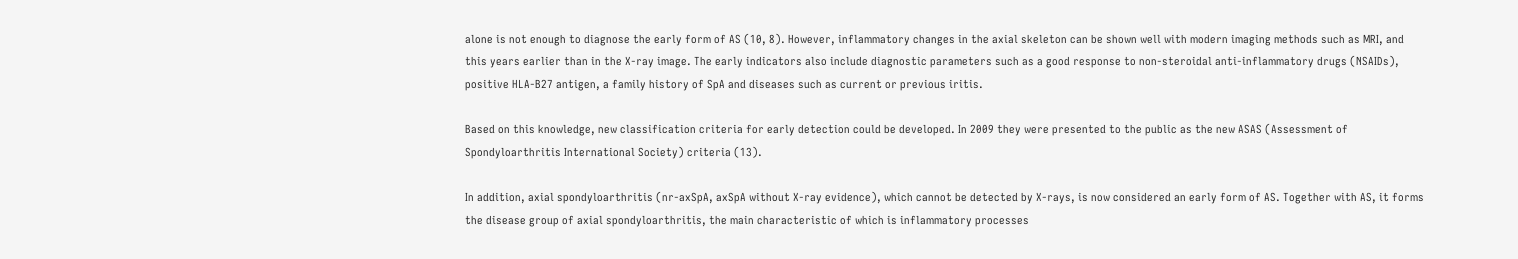alone is not enough to diagnose the early form of AS (10, 8). However, inflammatory changes in the axial skeleton can be shown well with modern imaging methods such as MRI, and this years earlier than in the X-ray image. The early indicators also include diagnostic parameters such as a good response to non-steroidal anti-inflammatory drugs (NSAIDs), positive HLA-B27 antigen, a family history of SpA and diseases such as current or previous iritis.

Based on this knowledge, new classification criteria for early detection could be developed. In 2009 they were presented to the public as the new ASAS (Assessment of Spondyloarthritis International Society) criteria (13).

In addition, axial spondyloarthritis (nr-axSpA, axSpA without X-ray evidence), which cannot be detected by X-rays, is now considered an early form of AS. Together with AS, it forms the disease group of axial spondyloarthritis, the main characteristic of which is inflammatory processes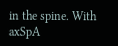in the spine. With axSpA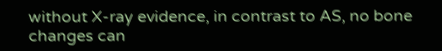without X-ray evidence, in contrast to AS, no bone changes can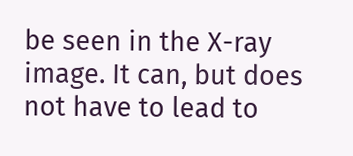be seen in the X-ray image. It can, but does not have to lead to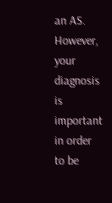an AS. However, your diagnosis is important in order to be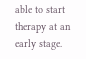able to start therapy at an early stage.